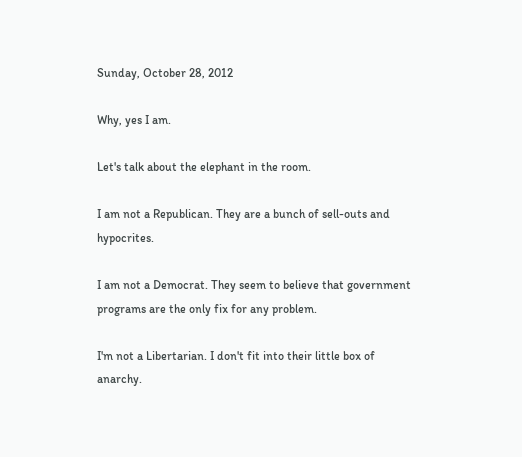Sunday, October 28, 2012

Why, yes I am.

Let's talk about the elephant in the room.

I am not a Republican. They are a bunch of sell-outs and hypocrites.

I am not a Democrat. They seem to believe that government programs are the only fix for any problem.

I'm not a Libertarian. I don't fit into their little box of anarchy.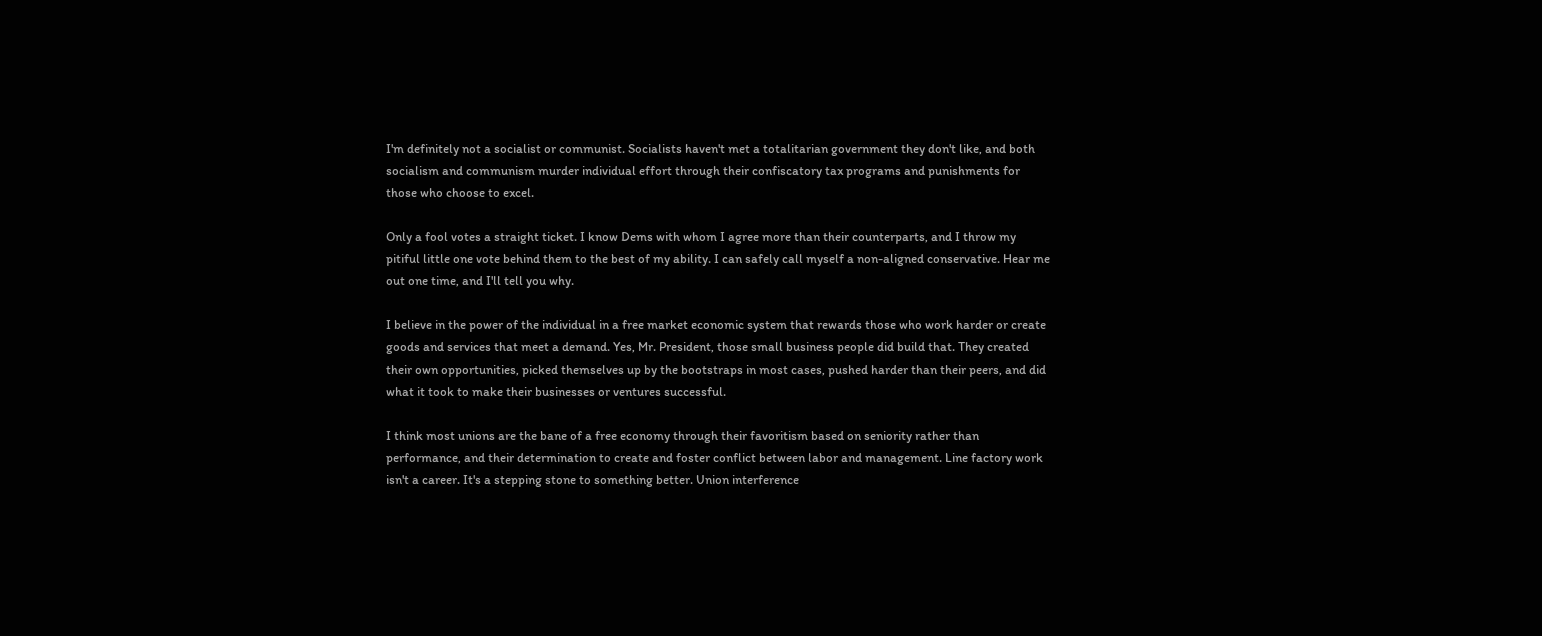I'm definitely not a socialist or communist. Socialists haven't met a totalitarian government they don't like, and both socialism and communism murder individual effort through their confiscatory tax programs and punishments for those who choose to excel.

Only a fool votes a straight ticket. I know Dems with whom I agree more than their counterparts, and I throw my pitiful little one vote behind them to the best of my ability. I can safely call myself a non-aligned conservative. Hear me out one time, and I'll tell you why.

I believe in the power of the individual in a free market economic system that rewards those who work harder or create goods and services that meet a demand. Yes, Mr. President, those small business people did build that. They created their own opportunities, picked themselves up by the bootstraps in most cases, pushed harder than their peers, and did what it took to make their businesses or ventures successful.

I think most unions are the bane of a free economy through their favoritism based on seniority rather than performance, and their determination to create and foster conflict between labor and management. Line factory work isn't a career. It's a stepping stone to something better. Union interference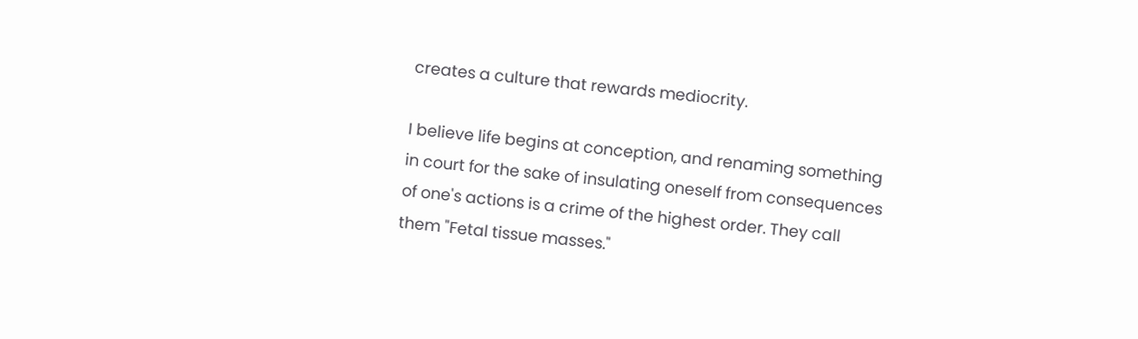creates a culture that rewards mediocrity.

I believe life begins at conception, and renaming something in court for the sake of insulating oneself from consequences of one's actions is a crime of the highest order. They call them "Fetal tissue masses."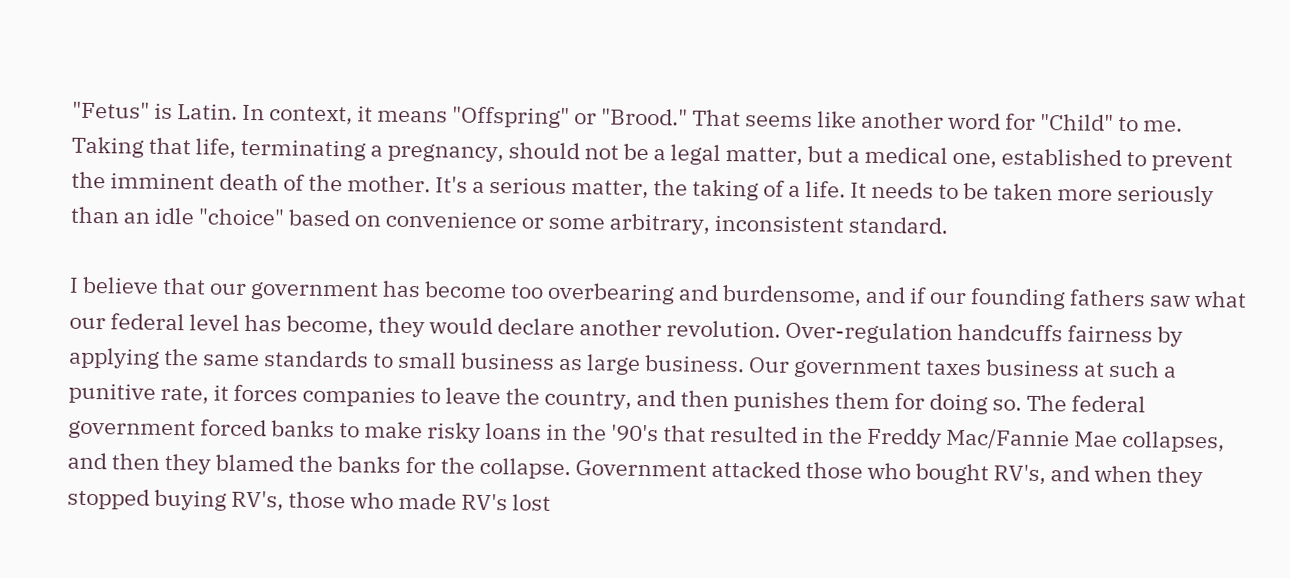"Fetus" is Latin. In context, it means "Offspring" or "Brood." That seems like another word for "Child" to me. Taking that life, terminating a pregnancy, should not be a legal matter, but a medical one, established to prevent the imminent death of the mother. It's a serious matter, the taking of a life. It needs to be taken more seriously than an idle "choice" based on convenience or some arbitrary, inconsistent standard.

I believe that our government has become too overbearing and burdensome, and if our founding fathers saw what our federal level has become, they would declare another revolution. Over-regulation handcuffs fairness by applying the same standards to small business as large business. Our government taxes business at such a punitive rate, it forces companies to leave the country, and then punishes them for doing so. The federal government forced banks to make risky loans in the '90's that resulted in the Freddy Mac/Fannie Mae collapses, and then they blamed the banks for the collapse. Government attacked those who bought RV's, and when they stopped buying RV's, those who made RV's lost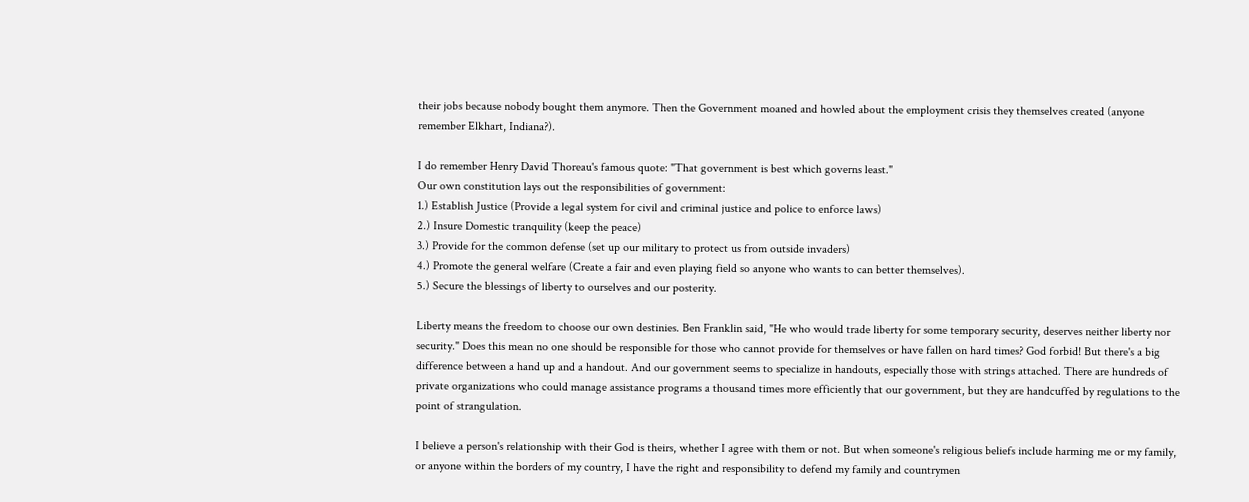their jobs because nobody bought them anymore. Then the Government moaned and howled about the employment crisis they themselves created (anyone remember Elkhart, Indiana?).

I do remember Henry David Thoreau's famous quote: "That government is best which governs least."
Our own constitution lays out the responsibilities of government:
1.) Establish Justice (Provide a legal system for civil and criminal justice and police to enforce laws)
2.) Insure Domestic tranquility (keep the peace)
3.) Provide for the common defense (set up our military to protect us from outside invaders)
4.) Promote the general welfare (Create a fair and even playing field so anyone who wants to can better themselves).
5.) Secure the blessings of liberty to ourselves and our posterity.

Liberty means the freedom to choose our own destinies. Ben Franklin said, "He who would trade liberty for some temporary security, deserves neither liberty nor security." Does this mean no one should be responsible for those who cannot provide for themselves or have fallen on hard times? God forbid! But there's a big difference between a hand up and a handout. And our government seems to specialize in handouts, especially those with strings attached. There are hundreds of private organizations who could manage assistance programs a thousand times more efficiently that our government, but they are handcuffed by regulations to the point of strangulation.

I believe a person's relationship with their God is theirs, whether I agree with them or not. But when someone's religious beliefs include harming me or my family, or anyone within the borders of my country, I have the right and responsibility to defend my family and countrymen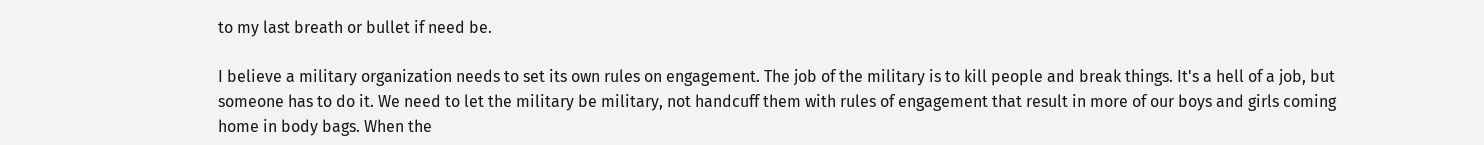to my last breath or bullet if need be.

I believe a military organization needs to set its own rules on engagement. The job of the military is to kill people and break things. It's a hell of a job, but someone has to do it. We need to let the military be military, not handcuff them with rules of engagement that result in more of our boys and girls coming home in body bags. When the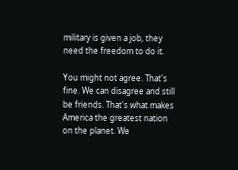military is given a job, they need the freedom to do it.

You might not agree. That's fine. We can disagree and still be friends. That's what makes America the greatest nation on the planet. We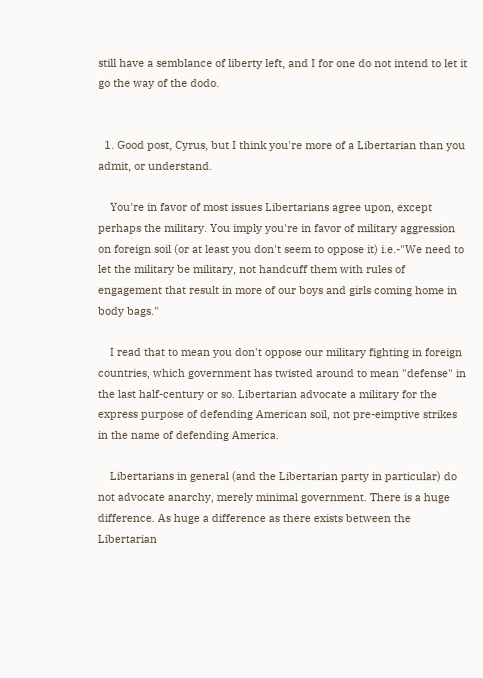still have a semblance of liberty left, and I for one do not intend to let it go the way of the dodo.


  1. Good post, Cyrus, but I think you're more of a Libertarian than you admit, or understand.

    You're in favor of most issues Libertarians agree upon, except perhaps the military. You imply you're in favor of military aggression on foreign soil (or at least you don't seem to oppose it) i.e.-"We need to let the military be military, not handcuff them with rules of engagement that result in more of our boys and girls coming home in body bags."

    I read that to mean you don't oppose our military fighting in foreign countries, which government has twisted around to mean "defense" in the last half-century or so. Libertarian advocate a military for the express purpose of defending American soil, not pre-eimptive strikes in the name of defending America.

    Libertarians in general (and the Libertarian party in particular) do not advocate anarchy, merely minimal government. There is a huge difference. As huge a difference as there exists between the Libertarian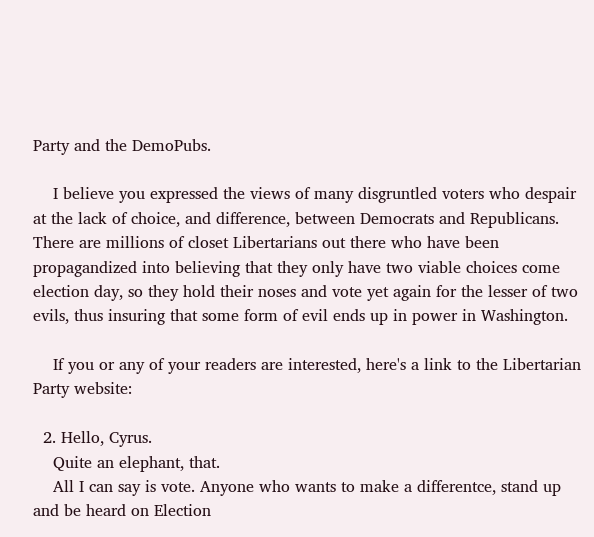Party and the DemoPubs.

    I believe you expressed the views of many disgruntled voters who despair at the lack of choice, and difference, between Democrats and Republicans. There are millions of closet Libertarians out there who have been propagandized into believing that they only have two viable choices come election day, so they hold their noses and vote yet again for the lesser of two evils, thus insuring that some form of evil ends up in power in Washington.

    If you or any of your readers are interested, here's a link to the Libertarian Party website:

  2. Hello, Cyrus.
    Quite an elephant, that.
    All I can say is vote. Anyone who wants to make a differentce, stand up and be heard on Election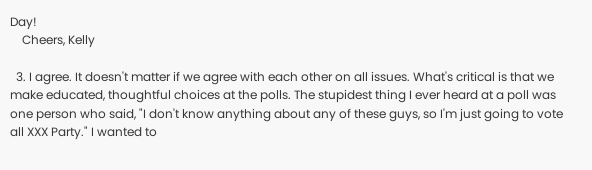Day!
    Cheers, Kelly

  3. I agree. It doesn't matter if we agree with each other on all issues. What's critical is that we make educated, thoughtful choices at the polls. The stupidest thing I ever heard at a poll was one person who said, "I don't know anything about any of these guys, so I'm just going to vote all XXX Party." I wanted to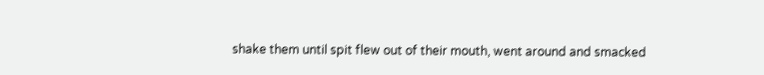shake them until spit flew out of their mouth, went around and smacked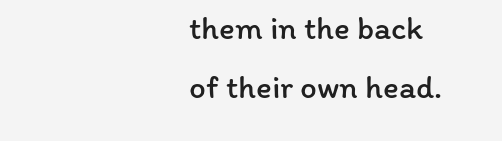them in the back of their own head.